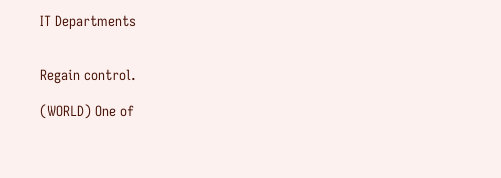IT Departments


Regain control.

(WORLD) One of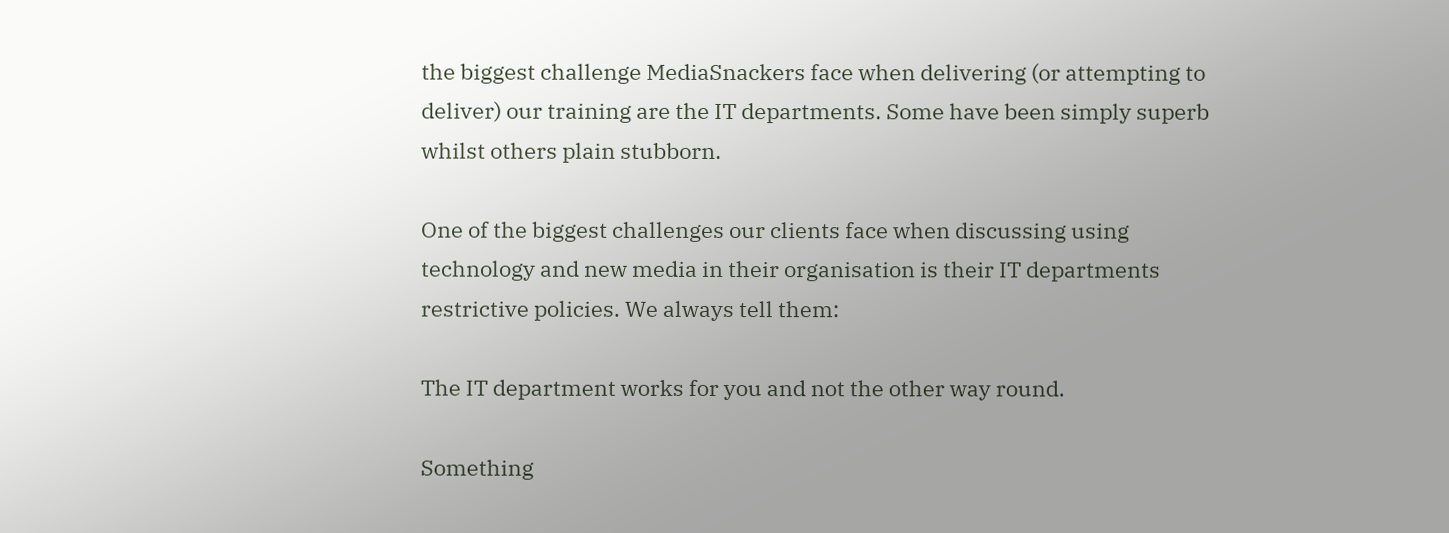the biggest challenge MediaSnackers face when delivering (or attempting to deliver) our training are the IT departments. Some have been simply superb whilst others plain stubborn.

One of the biggest challenges our clients face when discussing using technology and new media in their organisation is their IT departments restrictive policies. We always tell them:

The IT department works for you and not the other way round.

Something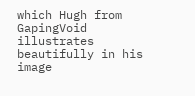which Hugh from GapingVoid illustrates beautifully in his image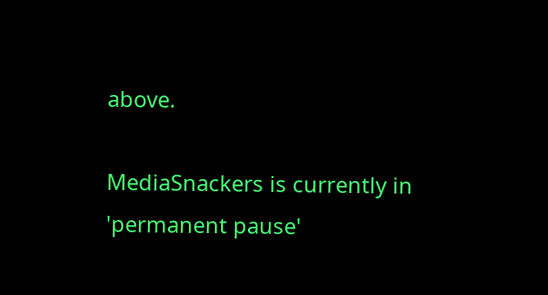above.

MediaSnackers is currently in 'permanent pause'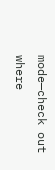mode—check out where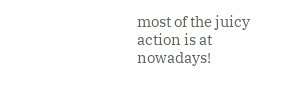most of the juicy action is at nowadays!